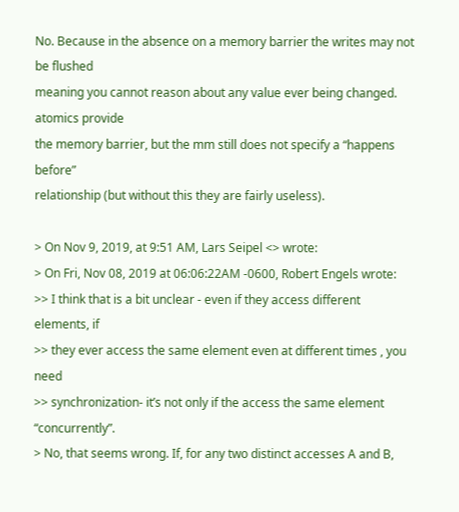No. Because in the absence on a memory barrier the writes may not be flushed
meaning you cannot reason about any value ever being changed.  atomics provide
the memory barrier, but the mm still does not specify a “happens before”
relationship (but without this they are fairly useless).

> On Nov 9, 2019, at 9:51 AM, Lars Seipel <> wrote:
> On Fri, Nov 08, 2019 at 06:06:22AM -0600, Robert Engels wrote:
>> I think that is a bit unclear - even if they access different elements, if
>> they ever access the same element even at different times , you need
>> synchronization- it’s not only if the access the same element “concurrently”.
> No, that seems wrong. If, for any two distinct accesses A and B,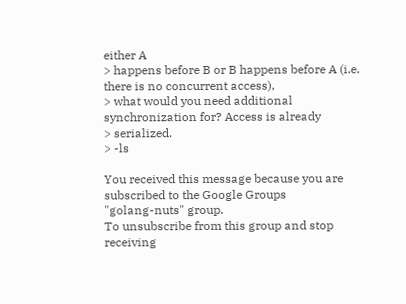either A
> happens before B or B happens before A (i.e. there is no concurrent access),
> what would you need additional synchronization for? Access is already
> serialized.
> -ls

You received this message because you are subscribed to the Google Groups
"golang-nuts" group.
To unsubscribe from this group and stop receiving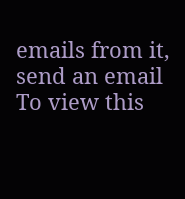emails from it, send an email
To view this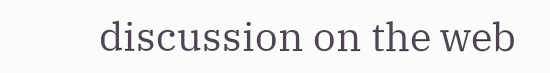discussion on the web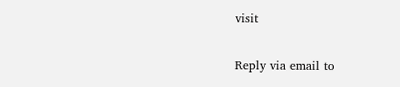visit

Reply via email to